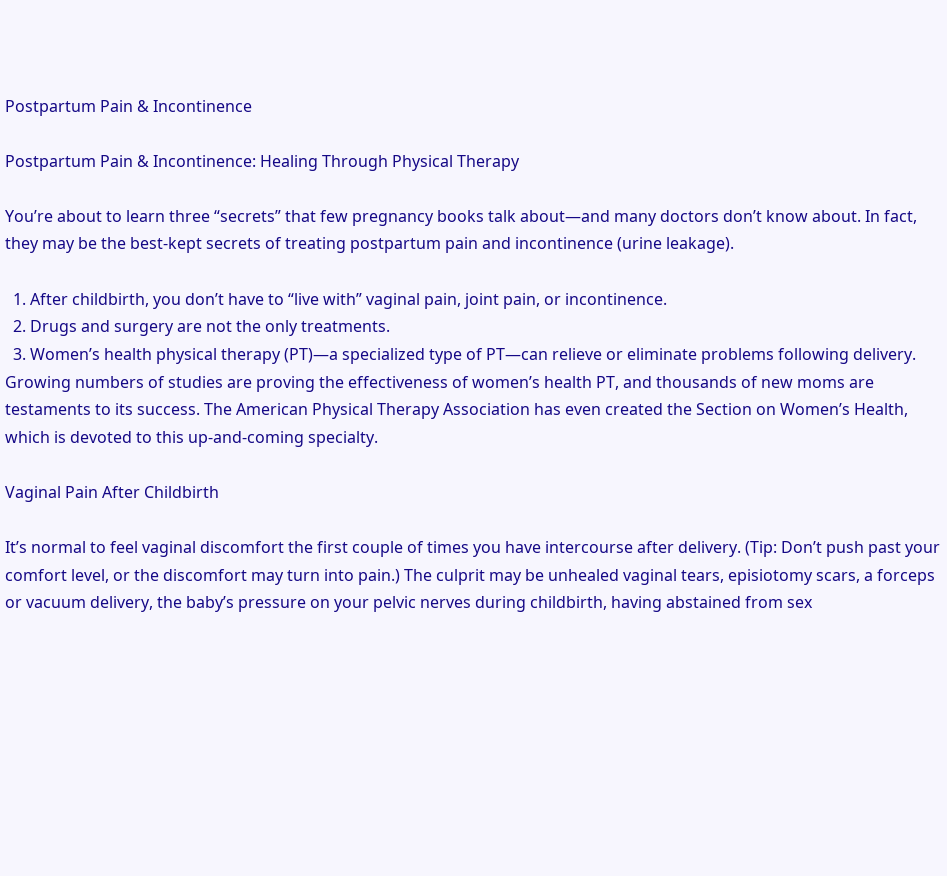Postpartum Pain & Incontinence

Postpartum Pain & Incontinence: Healing Through Physical Therapy

You’re about to learn three “secrets” that few pregnancy books talk about—and many doctors don’t know about. In fact, they may be the best-kept secrets of treating postpartum pain and incontinence (urine leakage).

  1. After childbirth, you don’t have to “live with” vaginal pain, joint pain, or incontinence.
  2. Drugs and surgery are not the only treatments.
  3. Women’s health physical therapy (PT)—a specialized type of PT—can relieve or eliminate problems following delivery. Growing numbers of studies are proving the effectiveness of women’s health PT, and thousands of new moms are testaments to its success. The American Physical Therapy Association has even created the Section on Women’s Health, which is devoted to this up-and-coming specialty.

Vaginal Pain After Childbirth

It’s normal to feel vaginal discomfort the first couple of times you have intercourse after delivery. (Tip: Don’t push past your comfort level, or the discomfort may turn into pain.) The culprit may be unhealed vaginal tears, episiotomy scars, a forceps or vacuum delivery, the baby’s pressure on your pelvic nerves during childbirth, having abstained from sex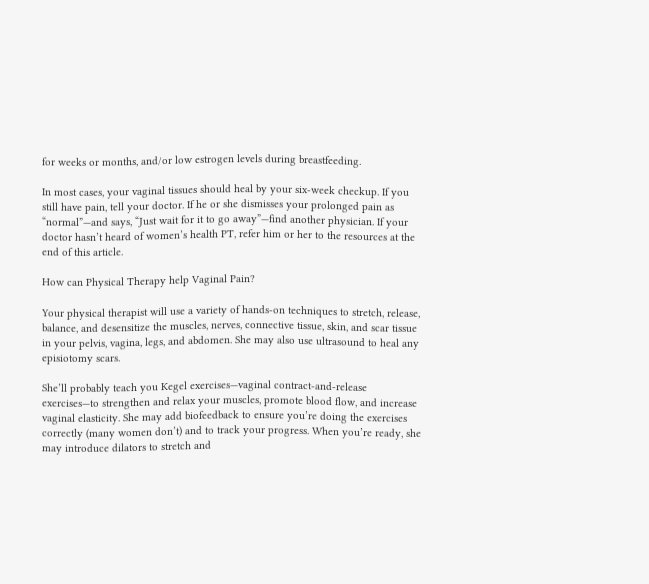for weeks or months, and/or low estrogen levels during breastfeeding.

In most cases, your vaginal tissues should heal by your six-week checkup. If you still have pain, tell your doctor. If he or she dismisses your prolonged pain as “normal”—and says, “Just wait for it to go away”—find another physician. If your doctor hasn’t heard of women’s health PT, refer him or her to the resources at the end of this article.

How can Physical Therapy help Vaginal Pain?

Your physical therapist will use a variety of hands-on techniques to stretch, release, balance, and desensitize the muscles, nerves, connective tissue, skin, and scar tissue in your pelvis, vagina, legs, and abdomen. She may also use ultrasound to heal any episiotomy scars.

She’ll probably teach you Kegel exercises—vaginal contract-and-release exercises—to strengthen and relax your muscles, promote blood flow, and increase vaginal elasticity. She may add biofeedback to ensure you’re doing the exercises correctly (many women don’t) and to track your progress. When you’re ready, she may introduce dilators to stretch and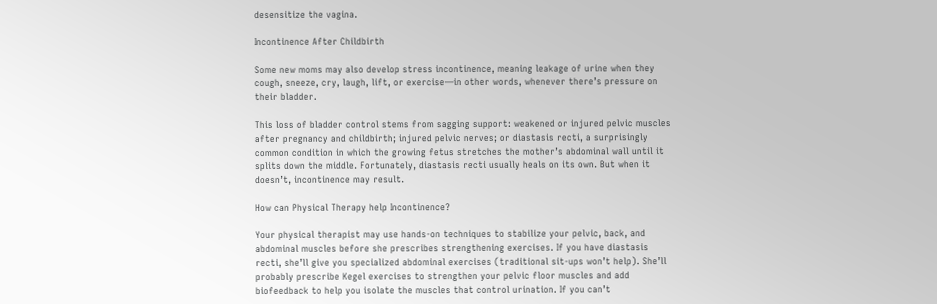desensitize the vagina.

Incontinence After Childbirth

Some new moms may also develop stress incontinence, meaning leakage of urine when they cough, sneeze, cry, laugh, lift, or exercise—in other words, whenever there’s pressure on their bladder.

This loss of bladder control stems from sagging support: weakened or injured pelvic muscles after pregnancy and childbirth; injured pelvic nerves; or diastasis recti, a surprisingly common condition in which the growing fetus stretches the mother’s abdominal wall until it splits down the middle. Fortunately, diastasis recti usually heals on its own. But when it doesn’t, incontinence may result.

How can Physical Therapy help Incontinence?

Your physical therapist may use hands-on techniques to stabilize your pelvic, back, and abdominal muscles before she prescribes strengthening exercises. If you have diastasis recti, she’ll give you specialized abdominal exercises (traditional sit-ups won’t help). She’ll probably prescribe Kegel exercises to strengthen your pelvic floor muscles and add biofeedback to help you isolate the muscles that control urination. If you can’t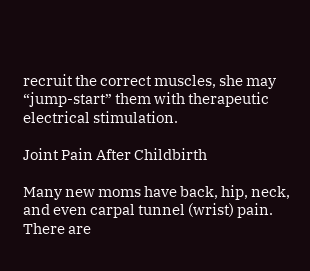recruit the correct muscles, she may “jump-start” them with therapeutic electrical stimulation.

Joint Pain After Childbirth

Many new moms have back, hip, neck, and even carpal tunnel (wrist) pain. There are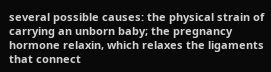several possible causes: the physical strain of carrying an unborn baby; the pregnancy hormone relaxin, which relaxes the ligaments that connect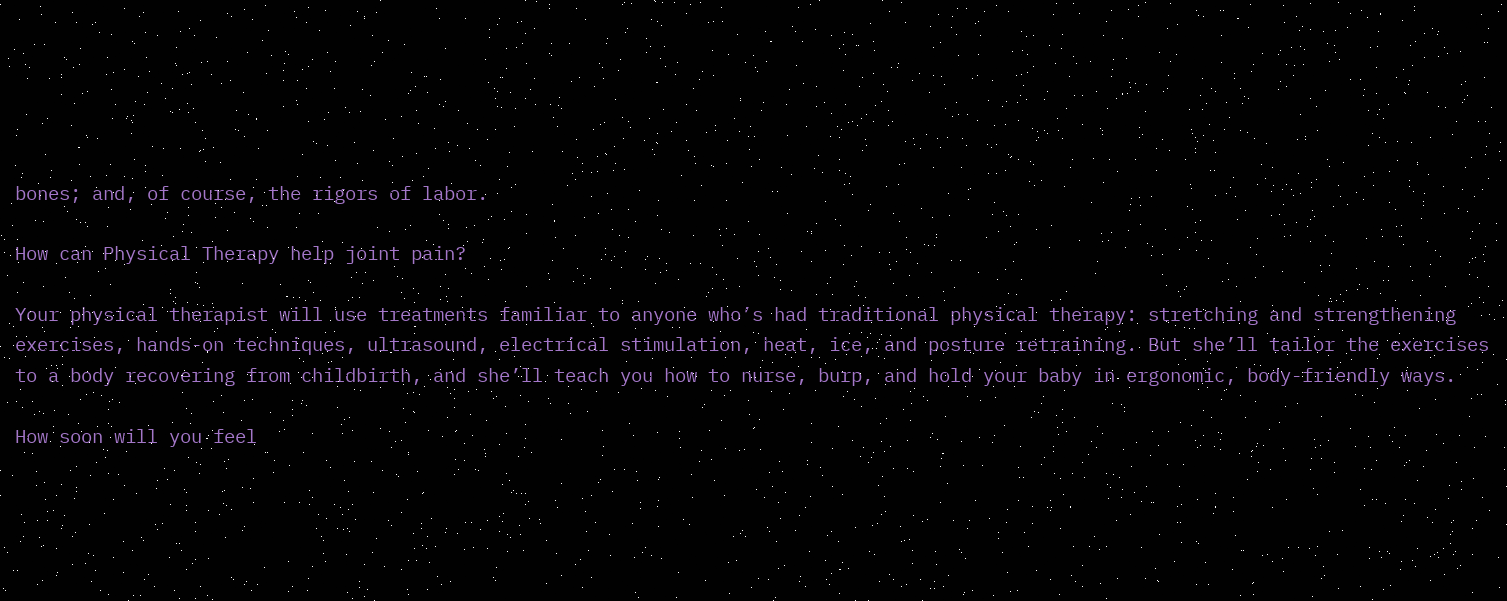bones; and, of course, the rigors of labor.

How can Physical Therapy help joint pain?

Your physical therapist will use treatments familiar to anyone who’s had traditional physical therapy: stretching and strengthening exercises, hands-on techniques, ultrasound, electrical stimulation, heat, ice, and posture retraining. But she’ll tailor the exercises to a body recovering from childbirth, and she’ll teach you how to nurse, burp, and hold your baby in ergonomic, body-friendly ways.

How soon will you feel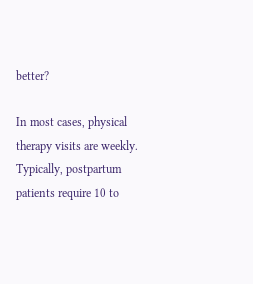better?

In most cases, physical therapy visits are weekly. Typically, postpartum patients require 10 to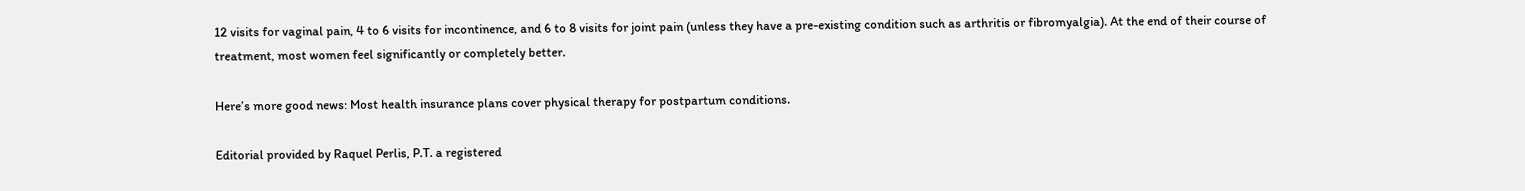12 visits for vaginal pain, 4 to 6 visits for incontinence, and 6 to 8 visits for joint pain (unless they have a pre-existing condition such as arthritis or fibromyalgia). At the end of their course of treatment, most women feel significantly or completely better.

Here’s more good news: Most health insurance plans cover physical therapy for postpartum conditions.

Editorial provided by Raquel Perlis, P.T. a registered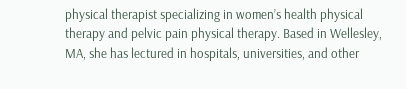physical therapist specializing in women’s health physical therapy and pelvic pain physical therapy. Based in Wellesley, MA, she has lectured in hospitals, universities, and other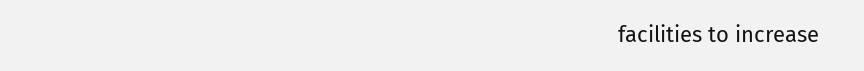facilities to increase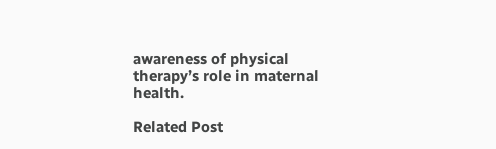awareness of physical therapy’s role in maternal health.

Related Post